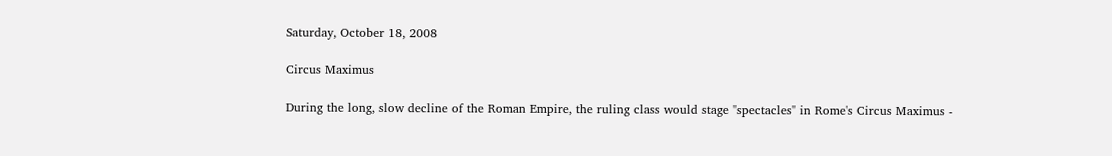Saturday, October 18, 2008

Circus Maximus

During the long, slow decline of the Roman Empire, the ruling class would stage "spectacles" in Rome's Circus Maximus -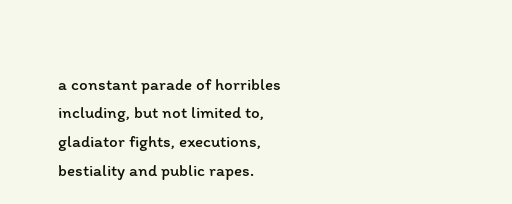a constant parade of horribles including, but not limited to, gladiator fights, executions, bestiality and public rapes.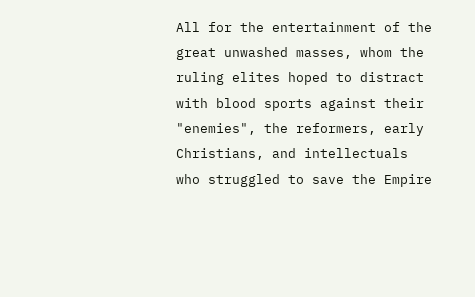All for the entertainment of the great unwashed masses, whom the ruling elites hoped to distract with blood sports against their "enemies", the reformers, early Christians, and intellectuals who struggled to save the Empire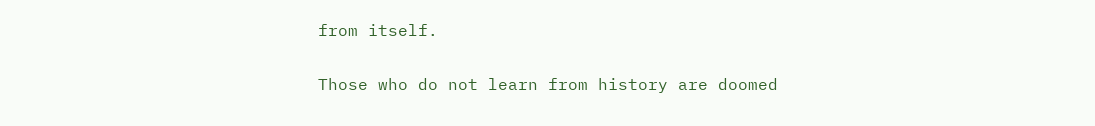from itself.

Those who do not learn from history are doomed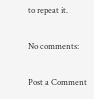to repeat it.

No comments:

Post a Comment